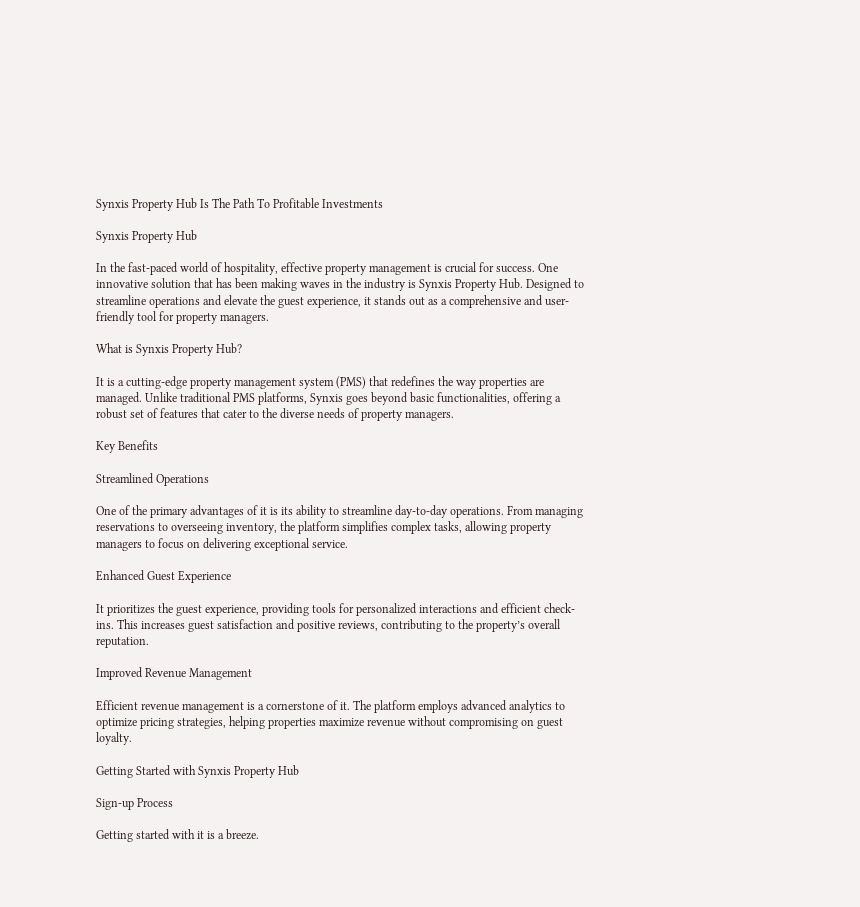Synxis Property Hub Is The Path To Profitable Investments

Synxis Property Hub

In the fast-paced world of hospitality, effective property management is crucial for success. One innovative solution that has been making waves in the industry is Synxis Property Hub. Designed to streamline operations and elevate the guest experience, it stands out as a comprehensive and user-friendly tool for property managers.

What is Synxis Property Hub?

It is a cutting-edge property management system (PMS) that redefines the way properties are managed. Unlike traditional PMS platforms, Synxis goes beyond basic functionalities, offering a robust set of features that cater to the diverse needs of property managers.

Key Benefits

Streamlined Operations

One of the primary advantages of it is its ability to streamline day-to-day operations. From managing reservations to overseeing inventory, the platform simplifies complex tasks, allowing property managers to focus on delivering exceptional service.

Enhanced Guest Experience

It prioritizes the guest experience, providing tools for personalized interactions and efficient check-ins. This increases guest satisfaction and positive reviews, contributing to the property’s overall reputation.

Improved Revenue Management

Efficient revenue management is a cornerstone of it. The platform employs advanced analytics to optimize pricing strategies, helping properties maximize revenue without compromising on guest loyalty.

Getting Started with Synxis Property Hub

Sign-up Process

Getting started with it is a breeze.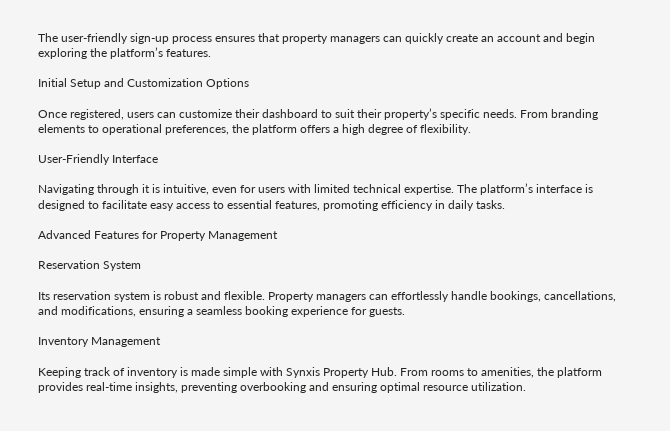The user-friendly sign-up process ensures that property managers can quickly create an account and begin exploring the platform’s features.

Initial Setup and Customization Options

Once registered, users can customize their dashboard to suit their property’s specific needs. From branding elements to operational preferences, the platform offers a high degree of flexibility.

User-Friendly Interface

Navigating through it is intuitive, even for users with limited technical expertise. The platform’s interface is designed to facilitate easy access to essential features, promoting efficiency in daily tasks.

Advanced Features for Property Management

Reservation System

Its reservation system is robust and flexible. Property managers can effortlessly handle bookings, cancellations, and modifications, ensuring a seamless booking experience for guests.

Inventory Management

Keeping track of inventory is made simple with Synxis Property Hub. From rooms to amenities, the platform provides real-time insights, preventing overbooking and ensuring optimal resource utilization.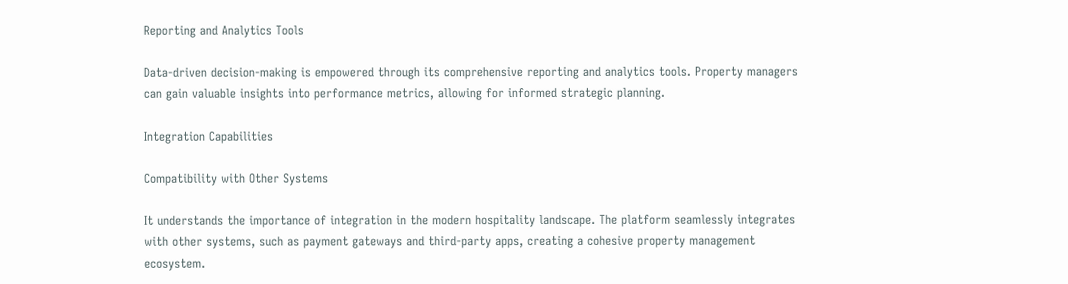Reporting and Analytics Tools

Data-driven decision-making is empowered through its comprehensive reporting and analytics tools. Property managers can gain valuable insights into performance metrics, allowing for informed strategic planning.

Integration Capabilities

Compatibility with Other Systems

It understands the importance of integration in the modern hospitality landscape. The platform seamlessly integrates with other systems, such as payment gateways and third-party apps, creating a cohesive property management ecosystem.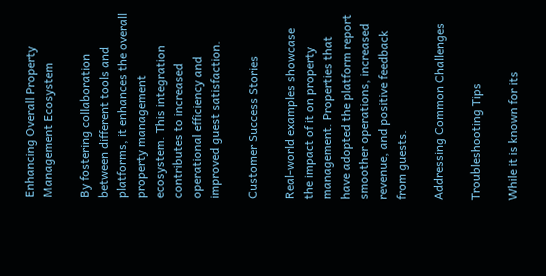Enhancing Overall Property Management Ecosystem

By fostering collaboration between different tools and platforms, it enhances the overall property management ecosystem. This integration contributes to increased operational efficiency and improved guest satisfaction.

Customer Success Stories

Real-world examples showcase the impact of it on property management. Properties that have adopted the platform report smoother operations, increased revenue, and positive feedback from guests.

Addressing Common Challenges

Troubleshooting Tips

While it is known for its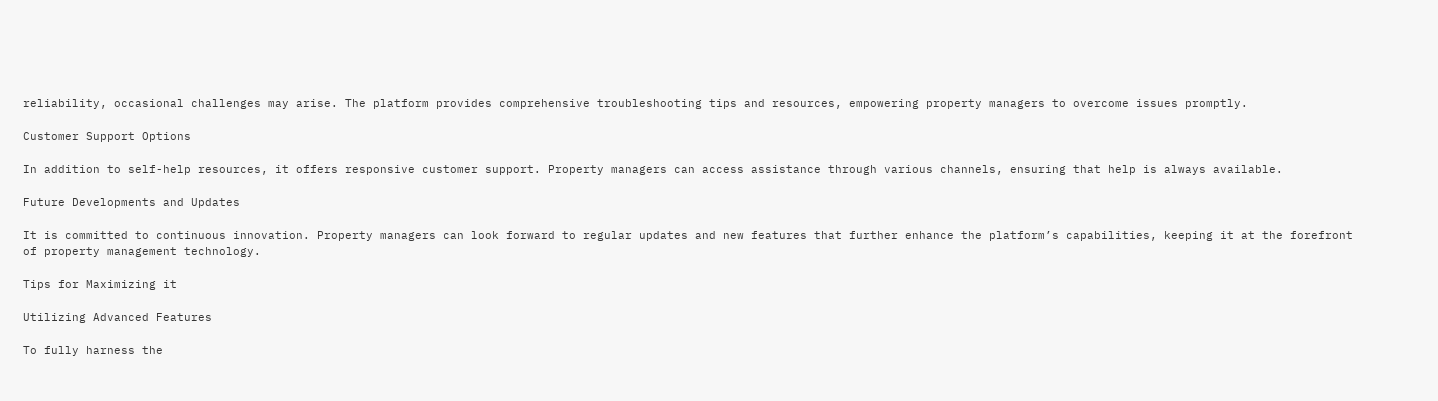reliability, occasional challenges may arise. The platform provides comprehensive troubleshooting tips and resources, empowering property managers to overcome issues promptly.

Customer Support Options

In addition to self-help resources, it offers responsive customer support. Property managers can access assistance through various channels, ensuring that help is always available.

Future Developments and Updates

It is committed to continuous innovation. Property managers can look forward to regular updates and new features that further enhance the platform’s capabilities, keeping it at the forefront of property management technology.

Tips for Maximizing it

Utilizing Advanced Features

To fully harness the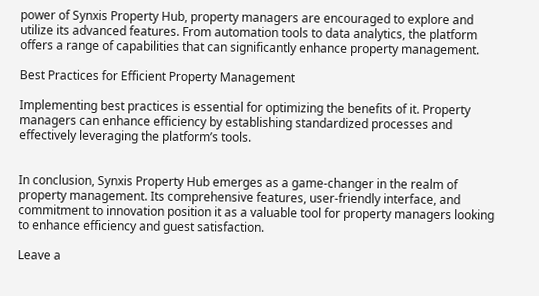power of Synxis Property Hub, property managers are encouraged to explore and utilize its advanced features. From automation tools to data analytics, the platform offers a range of capabilities that can significantly enhance property management.

Best Practices for Efficient Property Management

Implementing best practices is essential for optimizing the benefits of it. Property managers can enhance efficiency by establishing standardized processes and effectively leveraging the platform’s tools.


In conclusion, Synxis Property Hub emerges as a game-changer in the realm of property management. Its comprehensive features, user-friendly interface, and commitment to innovation position it as a valuable tool for property managers looking to enhance efficiency and guest satisfaction.

Leave a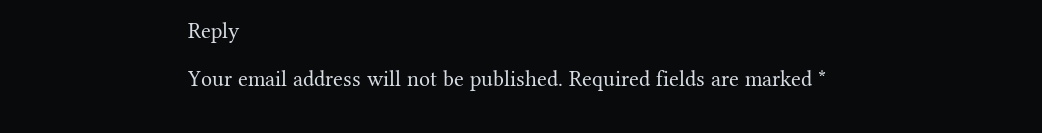Reply

Your email address will not be published. Required fields are marked *